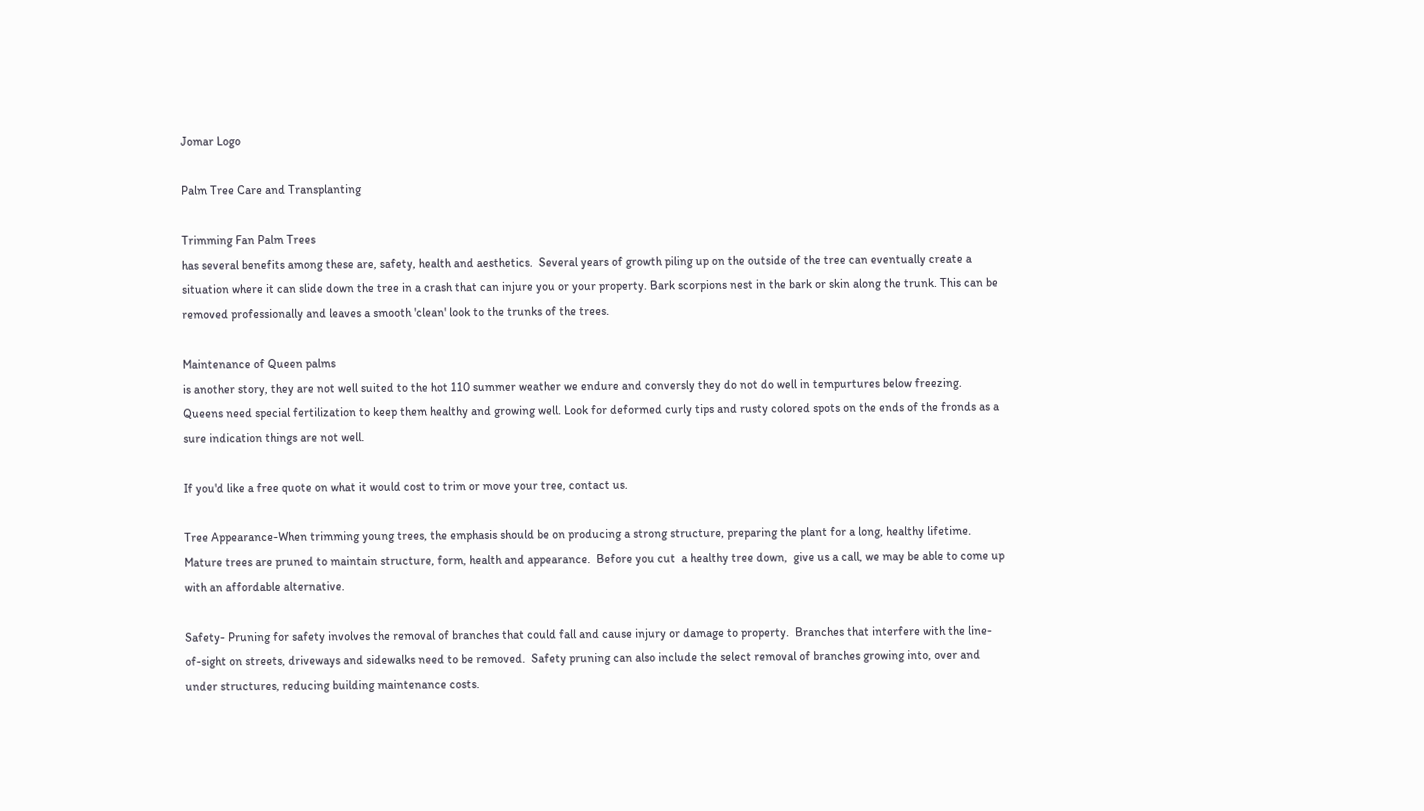Jomar Logo

Palm Tree Care and Transplanting

Trimming Fan Palm Trees
has several benefits among these are, safety, health and aesthetics.  Several years of growth piling up on the outside of the tree can eventually create a situation where it can slide down the tree in a crash that can injure you or your property. Bark scorpions nest in the bark or skin along the trunk. This can be removed professionally and leaves a smooth 'clean' look to the trunks of the trees.

Maintenance of Queen palms
is another story, they are not well suited to the hot 110 summer weather we endure and conversly they do not do well in tempurtures below freezing. Queens need special fertilization to keep them healthy and growing well. Look for deformed curly tips and rusty colored spots on the ends of the fronds as a sure indication things are not well.

If you'd like a free quote on what it would cost to trim or move your tree, contact us.

Tree Appearance-When trimming young trees, the emphasis should be on producing a strong structure, preparing the plant for a long, healthy lifetime. Mature trees are pruned to maintain structure, form, health and appearance.  Before you cut  a healthy tree down,  give us a call, we may be able to come up with an affordable alternative.

Safety- Pruning for safety involves the removal of branches that could fall and cause injury or damage to property.  Branches that interfere with the line-of-sight on streets, driveways and sidewalks need to be removed.  Safety pruning can also include the select removal of branches growing into, over and under structures, reducing building maintenance costs.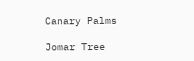Canary Palms

Jomar Tree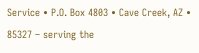Service • P.O. Box 4803 • Cave Creek, AZ • 85327 – serving the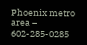Phoenix metro area – 602-285-0285